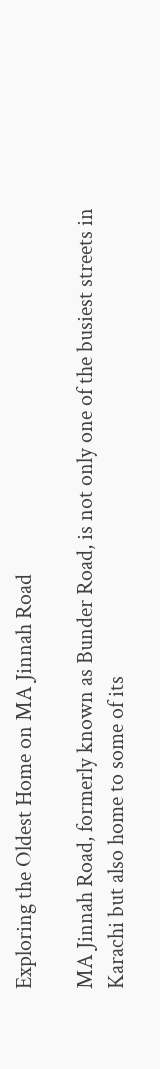Exploring the Oldest Home on MA Jinnah Road

MA Jinnah Road, formerly known as Bunder Road, is not only one of the busiest streets in Karachi but also home to some of its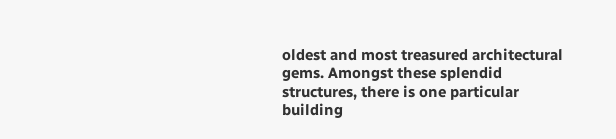oldest and most treasured architectural gems. Amongst these splendid structures, there is one particular building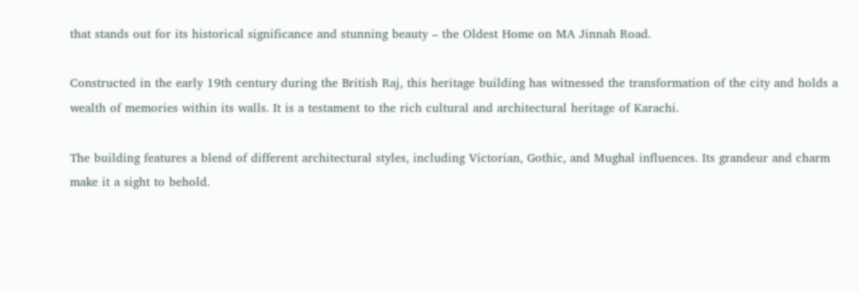that stands out for its historical significance and stunning beauty – the Oldest Home on MA Jinnah Road.

Constructed in the early 19th century during the British Raj, this heritage building has witnessed the transformation of the city and holds a wealth of memories within its walls. It is a testament to the rich cultural and architectural heritage of Karachi.

The building features a blend of different architectural styles, including Victorian, Gothic, and Mughal influences. Its grandeur and charm make it a sight to behold.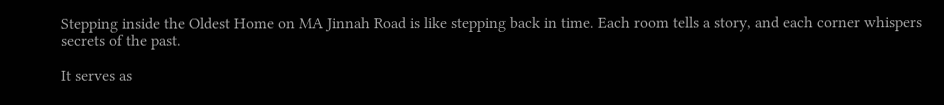Stepping inside the Oldest Home on MA Jinnah Road is like stepping back in time. Each room tells a story, and each corner whispers secrets of the past.

It serves as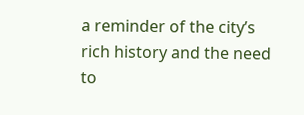a reminder of the city’s rich history and the need to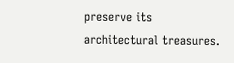preserve its architectural treasures.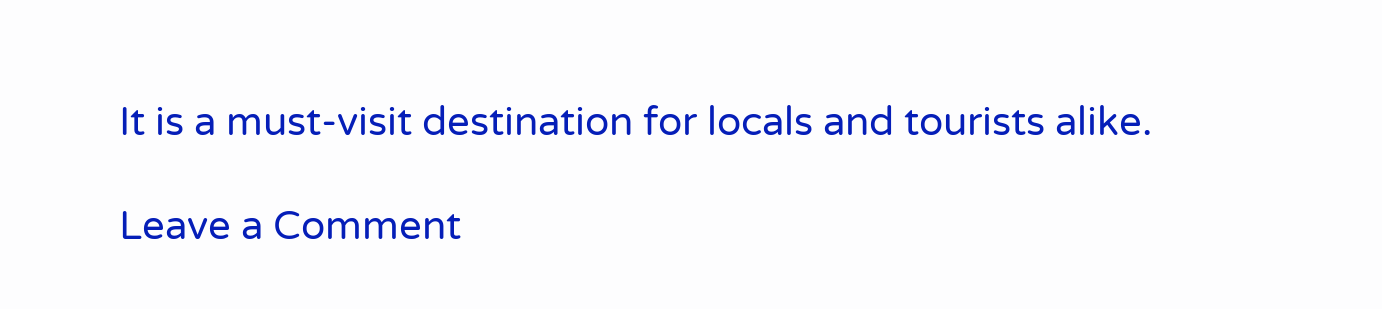It is a must-visit destination for locals and tourists alike.

Leave a Comment